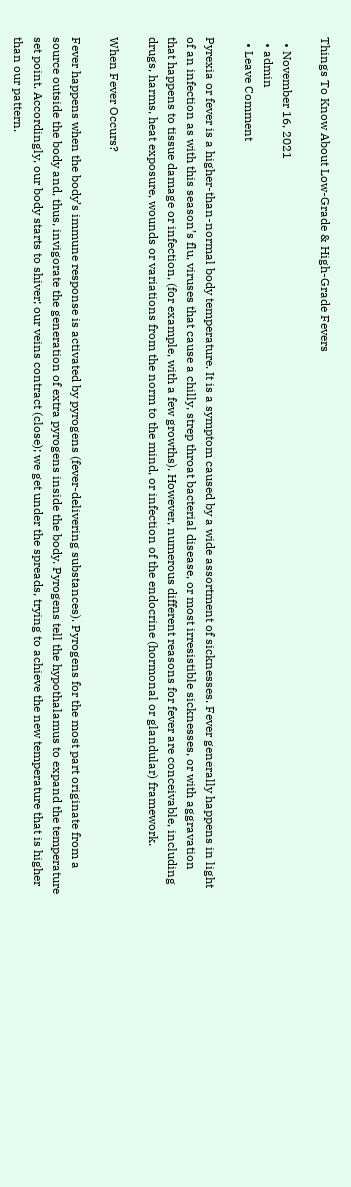Things To Know About Low-Grade & High-Grade Fevers

  • November 16, 2021
  • admin
  • Leave Comment

Pyrexia or fever is a higher-than-normal body temperature. It is a symptom caused by a wide assortment of sicknesses. Fever generally happens in light of an infection as with this season’s flu, viruses that cause a chilly, strep throat bacterial disease, or most irresistible sicknesses, or with aggravation that happens to tissue damage or infection, (for example, with a few growths). However, numerous different reasons for fever are conceivable, including drugs, harms, heat exposure, wounds or variations from the norm to the mind, or infection of the endocrine (hormonal or glandular) framework.

When Fever Occurs?

Fever happens when the body’s immune response is activated by pyrogens (fever-delivering substances). Pyrogens for the most part originate from a source outside the body and, thus, invigorate the generation of extra pyrogens inside the body. Pyrogens tell the hypothalamus to expand the temperature set point. Accordingly, our body starts to shiver; our veins contract (close); we get under the spreads, trying to achieve the new temperature that is higher than our pattern.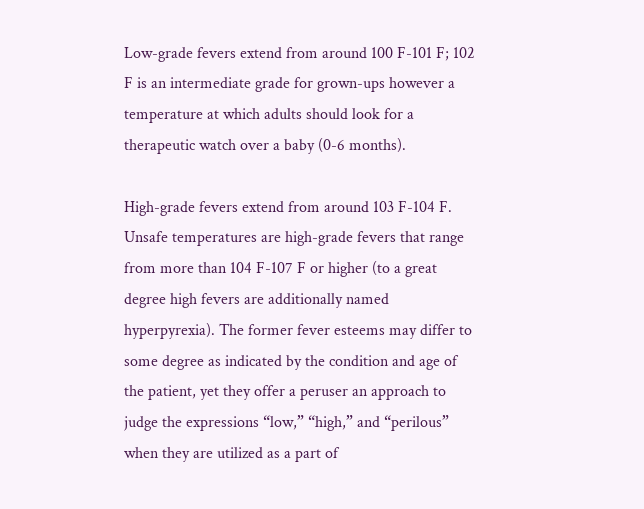Low-grade fevers extend from around 100 F-101 F; 102 F is an intermediate grade for grown-ups however a temperature at which adults should look for a therapeutic watch over a baby (0-6 months).

High-grade fevers extend from around 103 F-104 F. Unsafe temperatures are high-grade fevers that range from more than 104 F-107 F or higher (to a great degree high fevers are additionally named hyperpyrexia). The former fever esteems may differ to some degree as indicated by the condition and age of the patient, yet they offer a peruser an approach to judge the expressions “low,” “high,” and “perilous” when they are utilized as a part of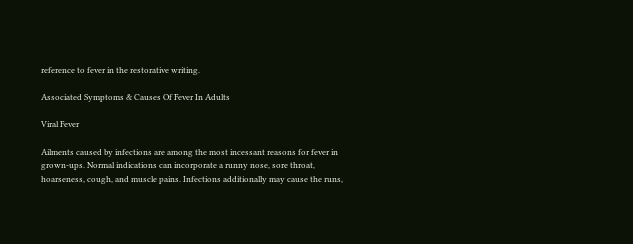reference to fever in the restorative writing.

Associated Symptoms & Causes Of Fever In Adults

Viral Fever

Ailments caused by infections are among the most incessant reasons for fever in grown-ups. Normal indications can incorporate a runny nose, sore throat, hoarseness, cough, and muscle pains. Infections additionally may cause the runs,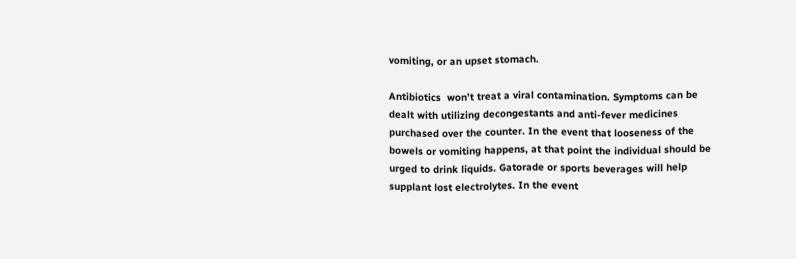vomiting, or an upset stomach.

Antibiotics  won’t treat a viral contamination. Symptoms can be dealt with utilizing decongestants and anti-fever medicines purchased over the counter. In the event that looseness of the bowels or vomiting happens, at that point the individual should be urged to drink liquids. Gatorade or sports beverages will help supplant lost electrolytes. In the event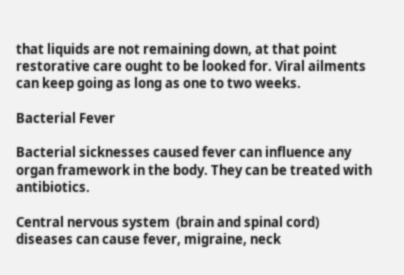that liquids are not remaining down, at that point restorative care ought to be looked for. Viral ailments can keep going as long as one to two weeks.

Bacterial Fever

Bacterial sicknesses caused fever can influence any organ framework in the body. They can be treated with antibiotics.

Central nervous system  (brain and spinal cord) diseases can cause fever, migraine, neck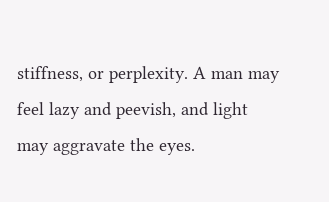stiffness, or perplexity. A man may feel lazy and peevish, and light may aggravate the eyes.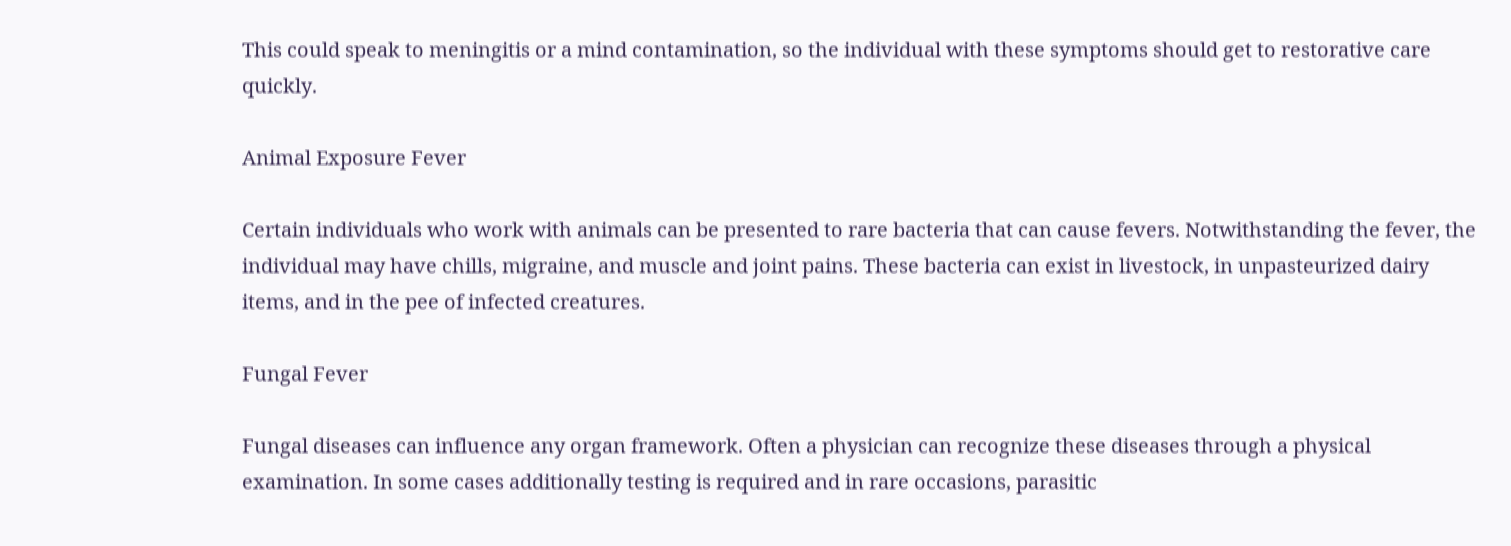This could speak to meningitis or a mind contamination, so the individual with these symptoms should get to restorative care quickly.

Animal Exposure Fever

Certain individuals who work with animals can be presented to rare bacteria that can cause fevers. Notwithstanding the fever, the individual may have chills, migraine, and muscle and joint pains. These bacteria can exist in livestock, in unpasteurized dairy items, and in the pee of infected creatures.

Fungal Fever

Fungal diseases can influence any organ framework. Often a physician can recognize these diseases through a physical examination. In some cases additionally testing is required and in rare occasions, parasitic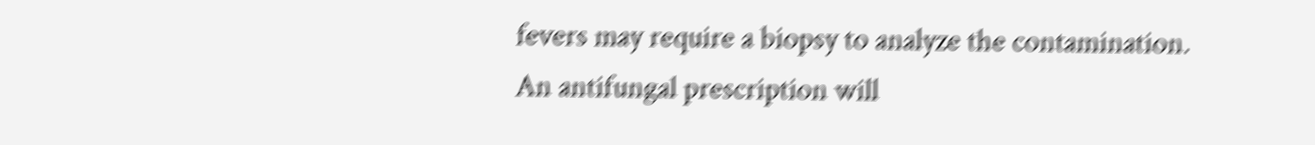fevers may require a biopsy to analyze the contamination. An antifungal prescription will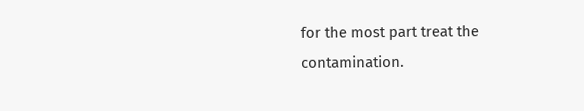for the most part treat the contamination.